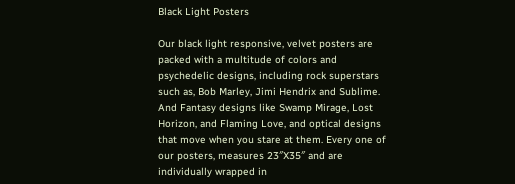Black Light Posters

Our black light responsive, velvet posters are packed with a multitude of colors and psychedelic designs, including rock superstars such as, Bob Marley, Jimi Hendrix and Sublime. And Fantasy designs like Swamp Mirage, Lost Horizon, and Flaming Love, and optical designs that move when you stare at them. Every one of our posters, measures 23″X35″ and are individually wrapped in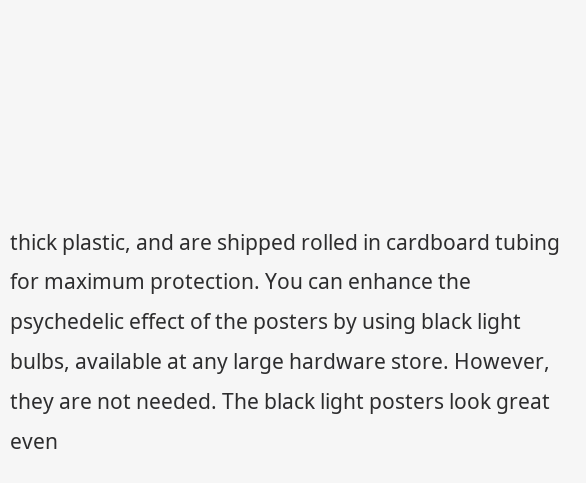thick plastic, and are shipped rolled in cardboard tubing for maximum protection. You can enhance the psychedelic effect of the posters by using black light bulbs, available at any large hardware store. However, they are not needed. The black light posters look great even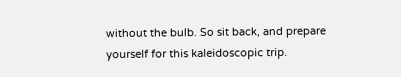without the bulb. So sit back, and prepare yourself for this kaleidoscopic trip.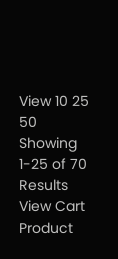View 10 25 50 Showing 1-25 of 70 Results
View Cart Product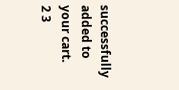successfully added to your cart.
2 3